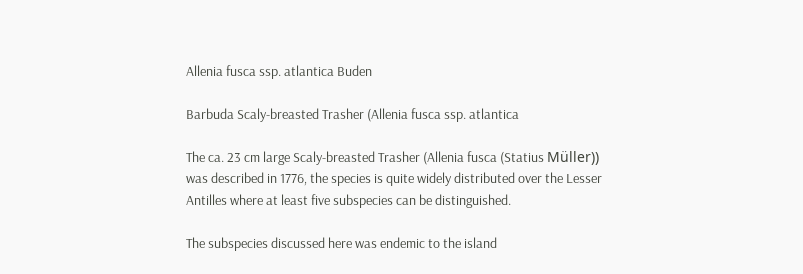Allenia fusca ssp. atlantica Buden

Barbuda Scaly-breasted Trasher (Allenia fusca ssp. atlantica

The ca. 23 cm large Scaly-breasted Trasher (Allenia fusca (Statius Müller)) was described in 1776, the species is quite widely distributed over the Lesser Antilles where at least five subspecies can be distinguished.

The subspecies discussed here was endemic to the island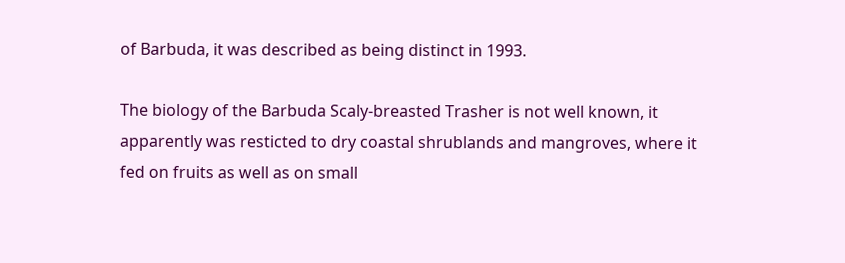of Barbuda, it was described as being distinct in 1993.

The biology of the Barbuda Scaly-breasted Trasher is not well known, it apparently was resticted to dry coastal shrublands and mangroves, where it fed on fruits as well as on small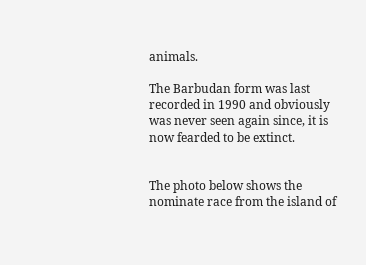animals.

The Barbudan form was last recorded in 1990 and obviously was never seen again since, it is now fearded to be extinct.


The photo below shows the nominate race from the island of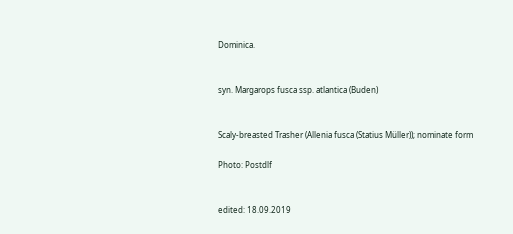Dominica.


syn. Margarops fusca ssp. atlantica (Buden)


Scaly-breasted Trasher (Allenia fusca (Statius Müller)); nominate form

Photo: Postdlf


edited: 18.09.2019